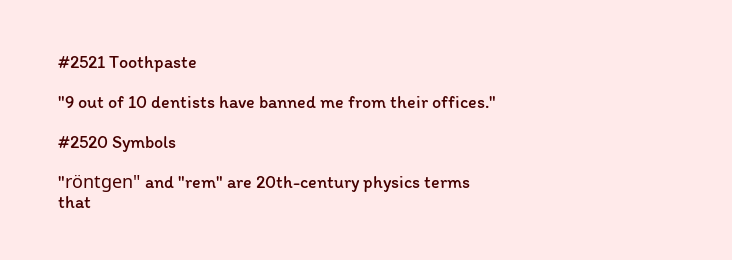#2521 Toothpaste

"9 out of 10 dentists have banned me from their offices."

#2520 Symbols

"röntgen" and "rem" are 20th-century physics terms that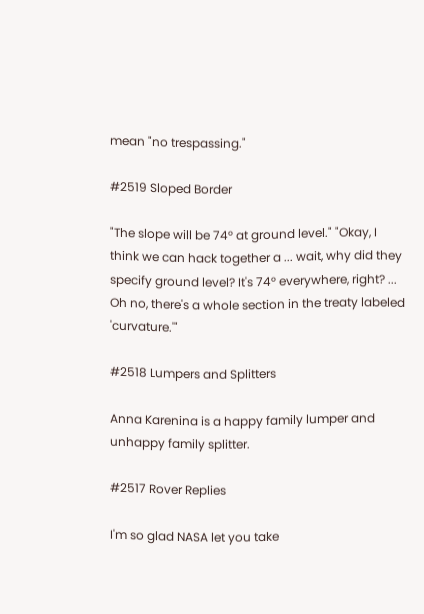mean "no trespassing."

#2519 Sloped Border

"The slope will be 74° at ground level." "Okay, I think we can hack together a ... wait, why did they specify ground level? It's 74° everywhere, right? ... Oh no, there's a whole section in the treaty labeled 'curvature.'"

#2518 Lumpers and Splitters

Anna Karenina is a happy family lumper and unhappy family splitter.

#2517 Rover Replies

I'm so glad NASA let you take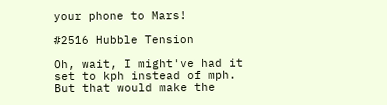your phone to Mars!

#2516 Hubble Tension

Oh, wait, I might've had it set to kph instead of mph. But that would make the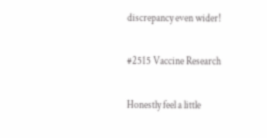discrepancy even wider!

#2515 Vaccine Research

Honestly feel a little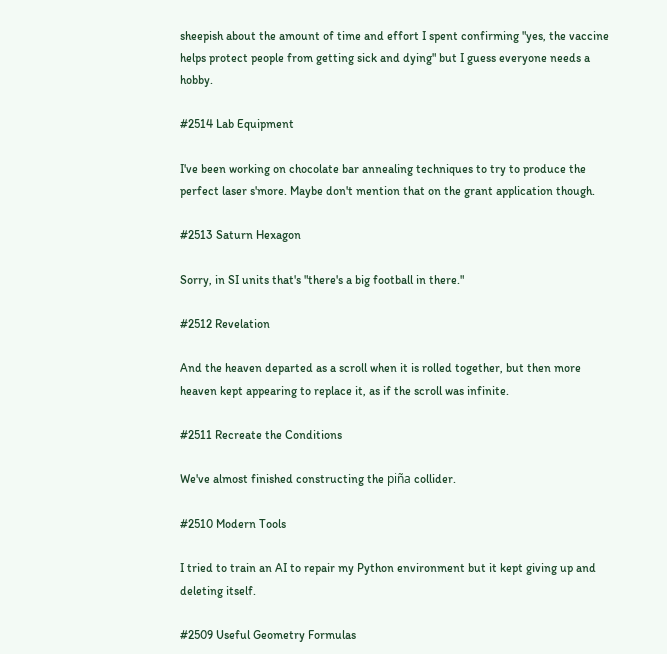sheepish about the amount of time and effort I spent confirming "yes, the vaccine helps protect people from getting sick and dying" but I guess everyone needs a hobby.

#2514 Lab Equipment

I've been working on chocolate bar annealing techniques to try to produce the perfect laser s'more. Maybe don't mention that on the grant application though.

#2513 Saturn Hexagon

Sorry, in SI units that's "there's a big football in there."

#2512 Revelation

And the heaven departed as a scroll when it is rolled together, but then more heaven kept appearing to replace it, as if the scroll was infinite.

#2511 Recreate the Conditions

We've almost finished constructing the piña collider.

#2510 Modern Tools

I tried to train an AI to repair my Python environment but it kept giving up and deleting itself.

#2509 Useful Geometry Formulas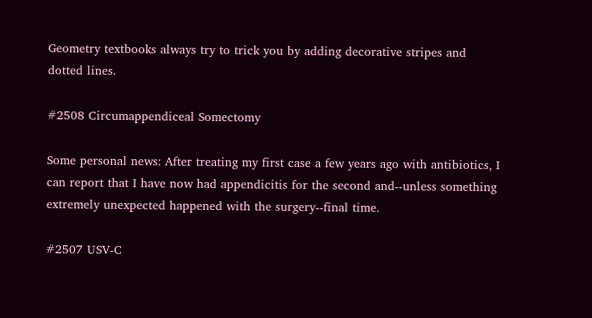Geometry textbooks always try to trick you by adding decorative stripes and dotted lines.

#2508 Circumappendiceal Somectomy

Some personal news: After treating my first case a few years ago with antibiotics, I can report that I have now had appendicitis for the second and--unless something extremely unexpected happened with the surgery--final time.

#2507 USV-C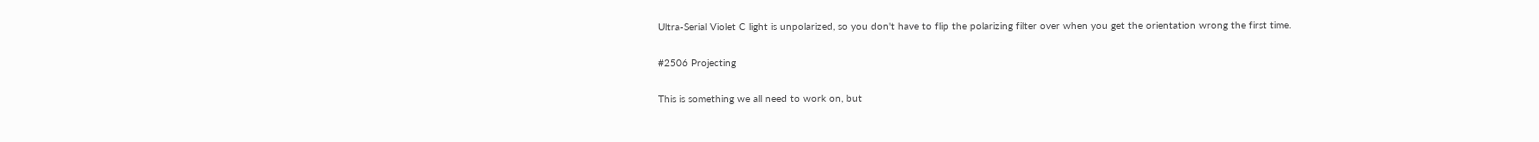Ultra-Serial Violet C light is unpolarized, so you don't have to flip the polarizing filter over when you get the orientation wrong the first time.

#2506 Projecting

This is something we all need to work on, but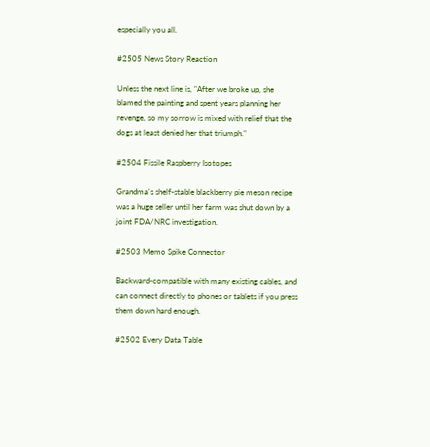especially you all.

#2505 News Story Reaction

Unless the next line is, "After we broke up, she blamed the painting and spent years planning her revenge, so my sorrow is mixed with relief that the dogs at least denied her that triumph."

#2504 Fissile Raspberry Isotopes

Grandma's shelf-stable blackberry pie meson recipe was a huge seller until her farm was shut down by a joint FDA/NRC investigation.

#2503 Memo Spike Connector

Backward-compatible with many existing cables, and can connect directly to phones or tablets if you press them down hard enough.

#2502 Every Data Table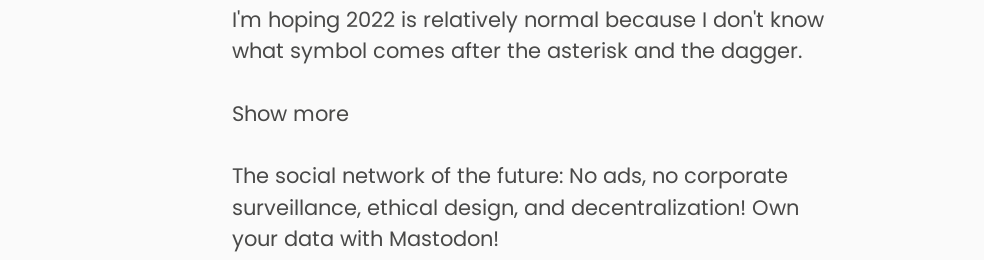I'm hoping 2022 is relatively normal because I don't know what symbol comes after the asterisk and the dagger.

Show more

The social network of the future: No ads, no corporate surveillance, ethical design, and decentralization! Own your data with Mastodon!